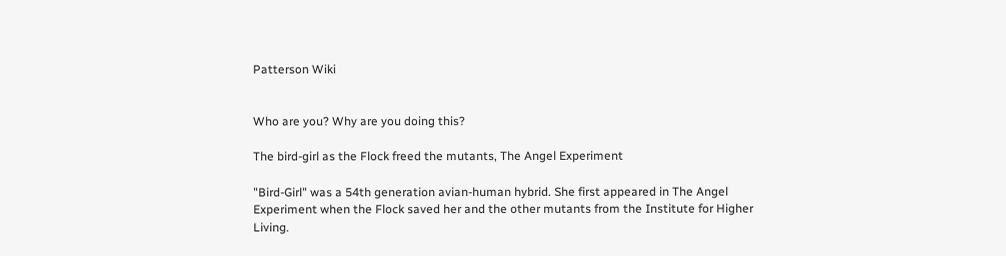Patterson Wiki


Who are you? Why are you doing this?

The bird-girl as the Flock freed the mutants, The Angel Experiment

"Bird-Girl" was a 54th generation avian-human hybrid. She first appeared in The Angel Experiment when the Flock saved her and the other mutants from the Institute for Higher Living.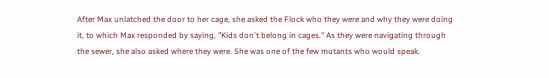After Max unlatched the door to her cage, she asked the Flock who they were and why they were doing it, to which Max responded by saying, "Kids don't belong in cages." As they were navigating through the sewer, she also asked where they were. She was one of the few mutants who would speak.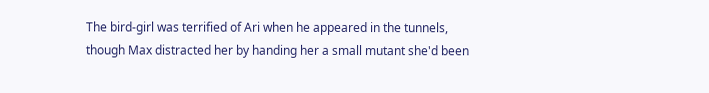The bird-girl was terrified of Ari when he appeared in the tunnels, though Max distracted her by handing her a small mutant she'd been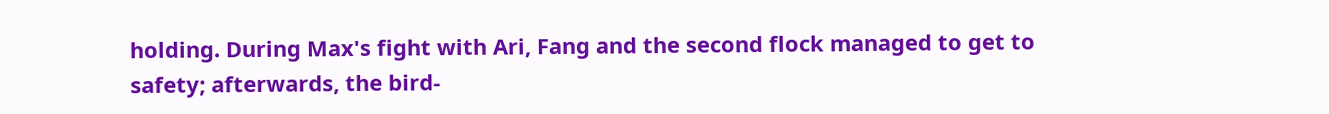holding. During Max's fight with Ari, Fang and the second flock managed to get to safety; afterwards, the bird-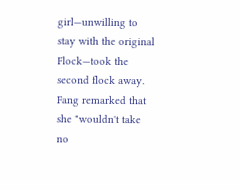girl—unwilling to stay with the original Flock—took the second flock away. Fang remarked that she "wouldn't take no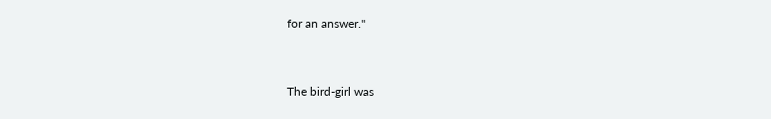for an answer."


The bird-girl was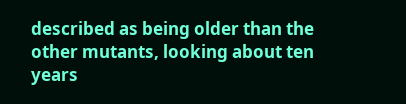described as being older than the other mutants, looking about ten years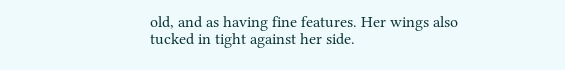old, and as having fine features. Her wings also tucked in tight against her side.